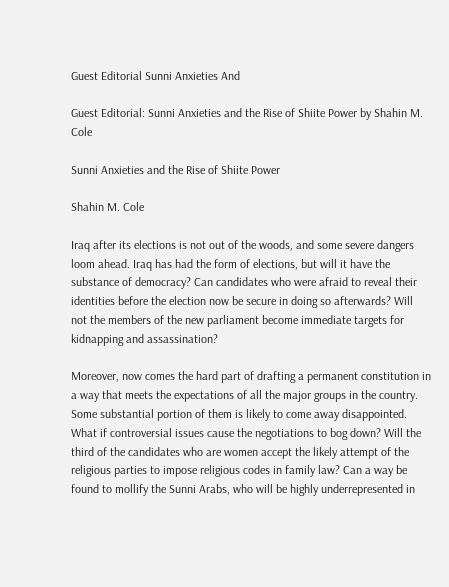Guest Editorial Sunni Anxieties And

Guest Editorial: Sunni Anxieties and the Rise of Shiite Power by Shahin M. Cole

Sunni Anxieties and the Rise of Shiite Power

Shahin M. Cole

Iraq after its elections is not out of the woods, and some severe dangers loom ahead. Iraq has had the form of elections, but will it have the substance of democracy? Can candidates who were afraid to reveal their identities before the election now be secure in doing so afterwards? Will not the members of the new parliament become immediate targets for kidnapping and assassination?

Moreover, now comes the hard part of drafting a permanent constitution in a way that meets the expectations of all the major groups in the country. Some substantial portion of them is likely to come away disappointed. What if controversial issues cause the negotiations to bog down? Will the third of the candidates who are women accept the likely attempt of the religious parties to impose religious codes in family law? Can a way be found to mollify the Sunni Arabs, who will be highly underrepresented in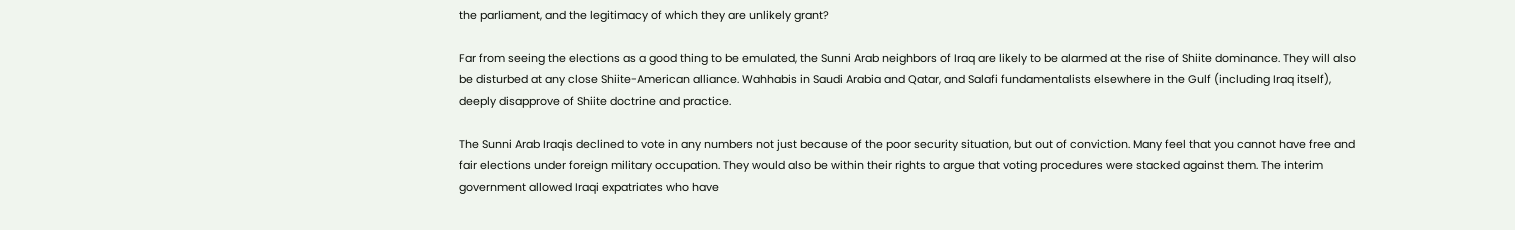the parliament, and the legitimacy of which they are unlikely grant?

Far from seeing the elections as a good thing to be emulated, the Sunni Arab neighbors of Iraq are likely to be alarmed at the rise of Shiite dominance. They will also be disturbed at any close Shiite-American alliance. Wahhabis in Saudi Arabia and Qatar, and Salafi fundamentalists elsewhere in the Gulf (including Iraq itself), deeply disapprove of Shiite doctrine and practice.

The Sunni Arab Iraqis declined to vote in any numbers not just because of the poor security situation, but out of conviction. Many feel that you cannot have free and fair elections under foreign military occupation. They would also be within their rights to argue that voting procedures were stacked against them. The interim government allowed Iraqi expatriates who have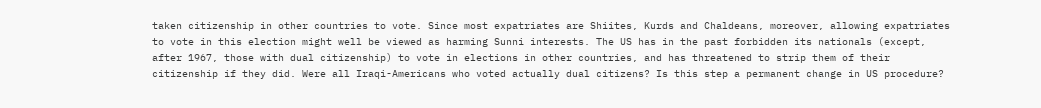taken citizenship in other countries to vote. Since most expatriates are Shiites, Kurds and Chaldeans, moreover, allowing expatriates to vote in this election might well be viewed as harming Sunni interests. The US has in the past forbidden its nationals (except, after 1967, those with dual citizenship) to vote in elections in other countries, and has threatened to strip them of their citizenship if they did. Were all Iraqi-Americans who voted actually dual citizens? Is this step a permanent change in US procedure?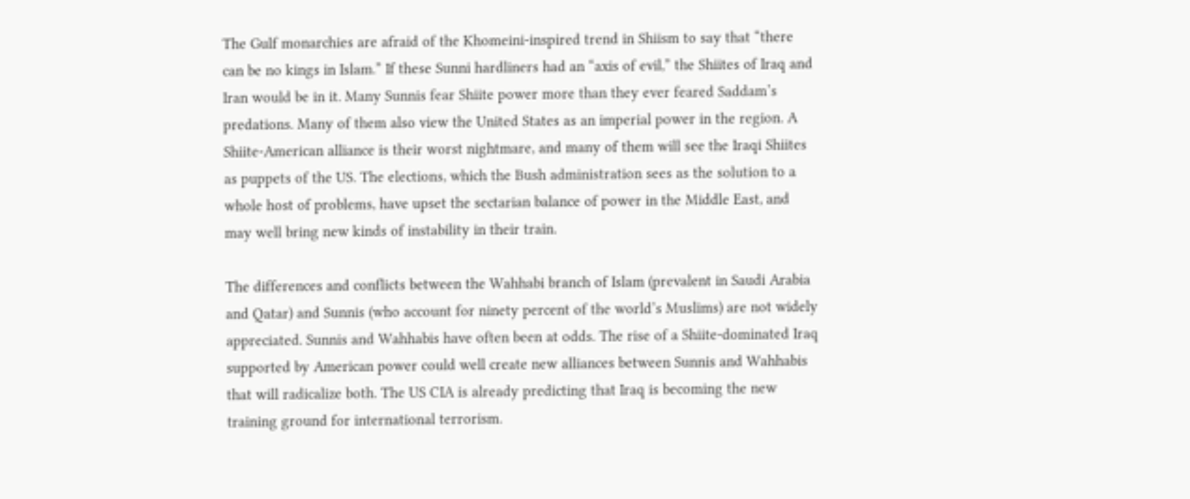The Gulf monarchies are afraid of the Khomeini-inspired trend in Shiism to say that “there can be no kings in Islam.” If these Sunni hardliners had an “axis of evil,” the Shiites of Iraq and Iran would be in it. Many Sunnis fear Shiite power more than they ever feared Saddam’s predations. Many of them also view the United States as an imperial power in the region. A Shiite-American alliance is their worst nightmare, and many of them will see the Iraqi Shiites as puppets of the US. The elections, which the Bush administration sees as the solution to a whole host of problems, have upset the sectarian balance of power in the Middle East, and may well bring new kinds of instability in their train.

The differences and conflicts between the Wahhabi branch of Islam (prevalent in Saudi Arabia and Qatar) and Sunnis (who account for ninety percent of the world’s Muslims) are not widely appreciated. Sunnis and Wahhabis have often been at odds. The rise of a Shiite-dominated Iraq supported by American power could well create new alliances between Sunnis and Wahhabis that will radicalize both. The US CIA is already predicting that Iraq is becoming the new training ground for international terrorism.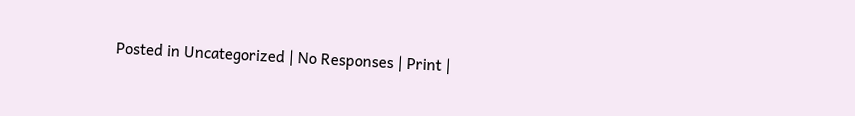Posted in Uncategorized | No Responses | Print |